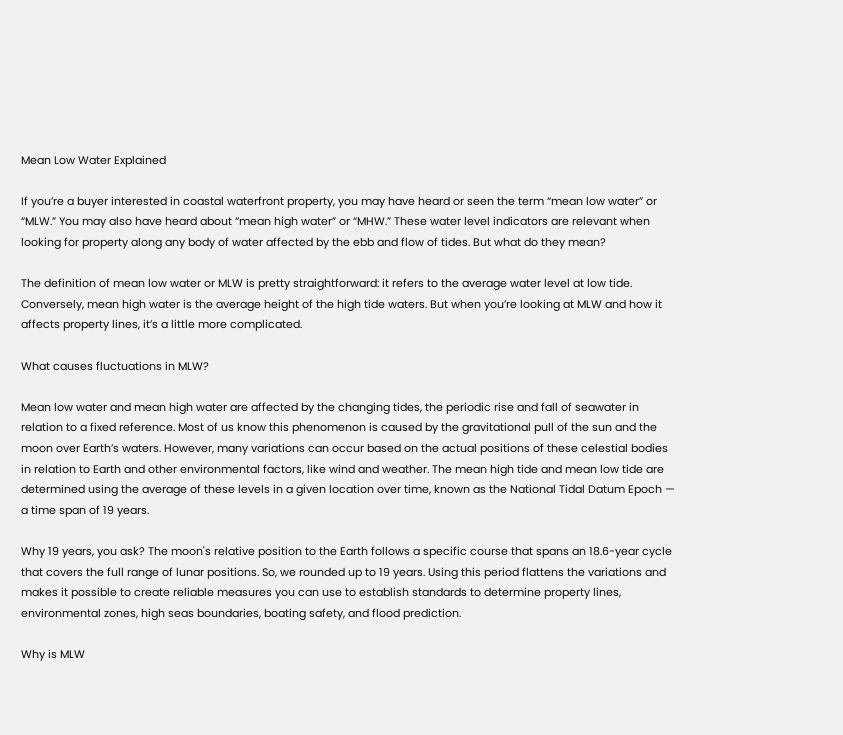Mean Low Water Explained

If you’re a buyer interested in coastal waterfront property, you may have heard or seen the term “mean low water” or “MLW.” You may also have heard about “mean high water” or “MHW.” These water level indicators are relevant when looking for property along any body of water affected by the ebb and flow of tides. But what do they mean?

The definition of mean low water or MLW is pretty straightforward: it refers to the average water level at low tide. Conversely, mean high water is the average height of the high tide waters. But when you’re looking at MLW and how it affects property lines, it’s a little more complicated.

What causes fluctuations in MLW?

Mean low water and mean high water are affected by the changing tides, the periodic rise and fall of seawater in relation to a fixed reference. Most of us know this phenomenon is caused by the gravitational pull of the sun and the moon over Earth’s waters. However, many variations can occur based on the actual positions of these celestial bodies in relation to Earth and other environmental factors, like wind and weather. The mean high tide and mean low tide are determined using the average of these levels in a given location over time, known as the National Tidal Datum Epoch — a time span of 19 years.

Why 19 years, you ask? The moon's relative position to the Earth follows a specific course that spans an 18.6-year cycle that covers the full range of lunar positions. So, we rounded up to 19 years. Using this period flattens the variations and makes it possible to create reliable measures you can use to establish standards to determine property lines, environmental zones, high seas boundaries, boating safety, and flood prediction.

Why is MLW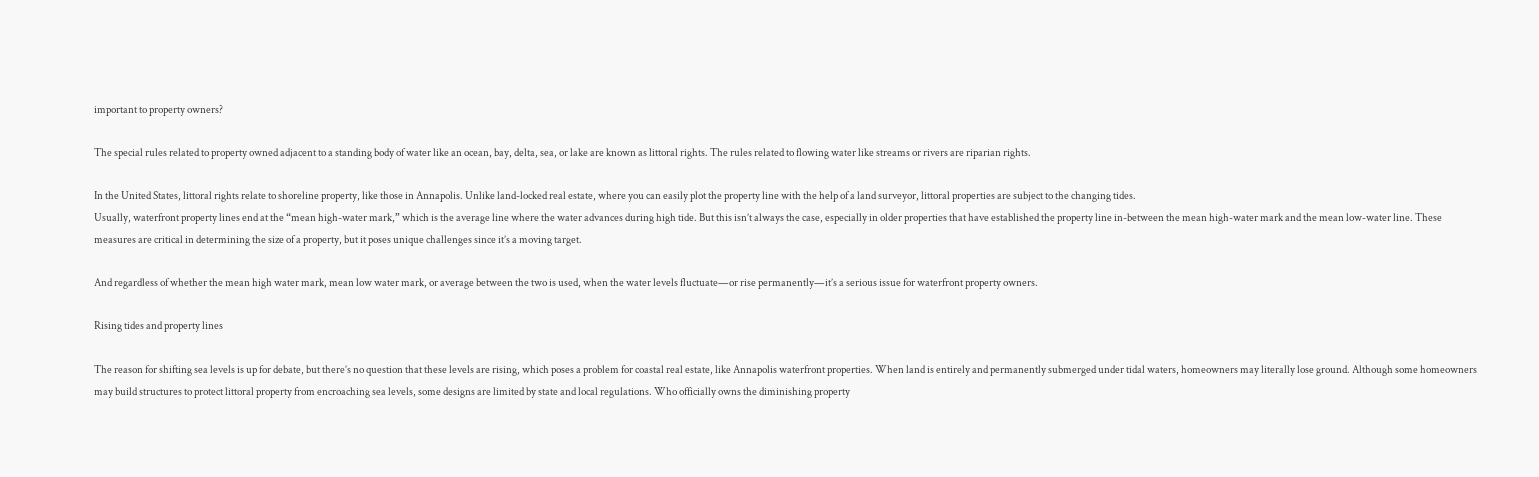important to property owners?

The special rules related to property owned adjacent to a standing body of water like an ocean, bay, delta, sea, or lake are known as littoral rights. The rules related to flowing water like streams or rivers are riparian rights.

In the United States, littoral rights relate to shoreline property, like those in Annapolis. Unlike land-locked real estate, where you can easily plot the property line with the help of a land surveyor, littoral properties are subject to the changing tides.
Usually, waterfront property lines end at the “mean high-water mark,” which is the average line where the water advances during high tide. But this isn’t always the case, especially in older properties that have established the property line in-between the mean high-water mark and the mean low-water line. These measures are critical in determining the size of a property, but it poses unique challenges since it’s a moving target.

And regardless of whether the mean high water mark, mean low water mark, or average between the two is used, when the water levels fluctuate—or rise permanently—it’s a serious issue for waterfront property owners.

Rising tides and property lines

The reason for shifting sea levels is up for debate, but there’s no question that these levels are rising, which poses a problem for coastal real estate, like Annapolis waterfront properties. When land is entirely and permanently submerged under tidal waters, homeowners may literally lose ground. Although some homeowners may build structures to protect littoral property from encroaching sea levels, some designs are limited by state and local regulations. Who officially owns the diminishing property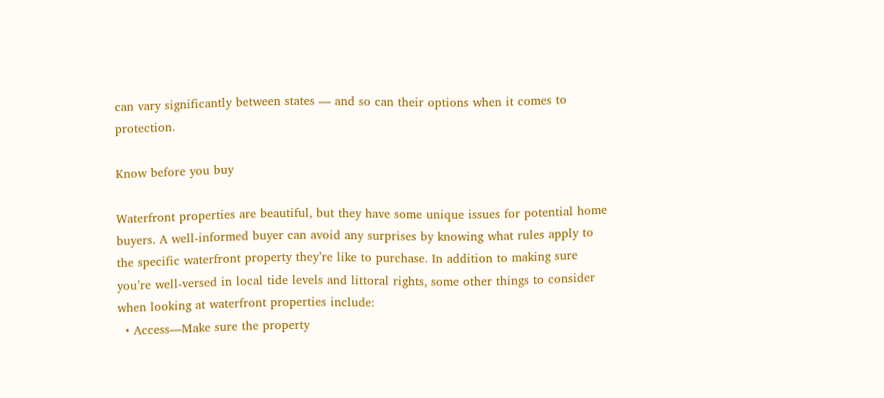can vary significantly between states — and so can their options when it comes to protection.

Know before you buy

Waterfront properties are beautiful, but they have some unique issues for potential home buyers. A well-informed buyer can avoid any surprises by knowing what rules apply to the specific waterfront property they’re like to purchase. In addition to making sure you’re well-versed in local tide levels and littoral rights, some other things to consider when looking at waterfront properties include:
  • Access—Make sure the property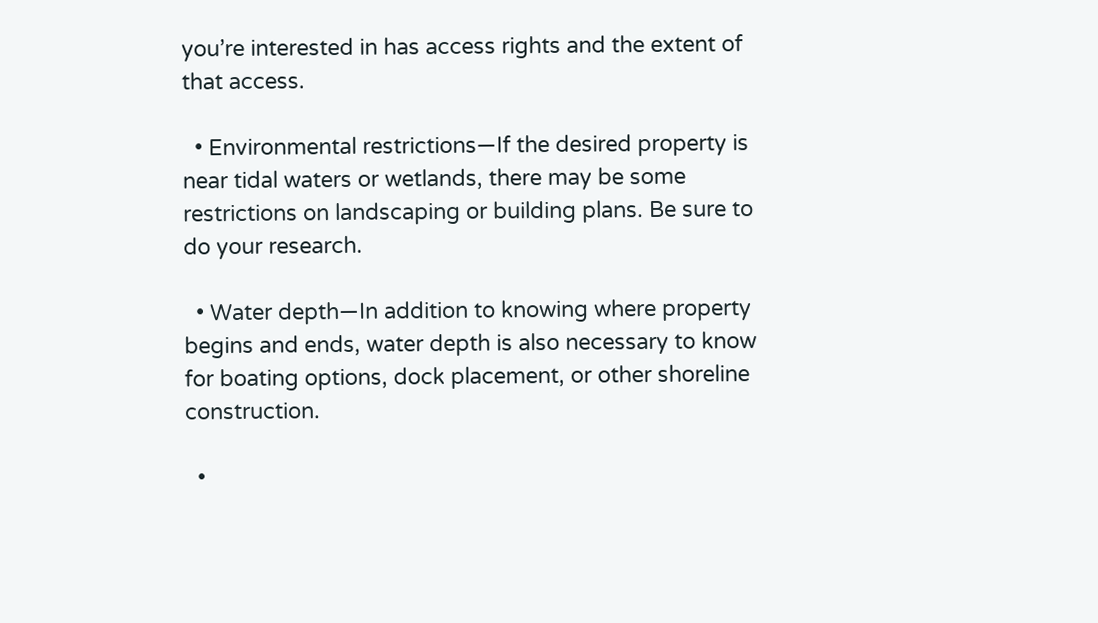you’re interested in has access rights and the extent of that access.

  • Environmental restrictions—If the desired property is near tidal waters or wetlands, there may be some restrictions on landscaping or building plans. Be sure to do your research.

  • Water depth—In addition to knowing where property begins and ends, water depth is also necessary to know for boating options, dock placement, or other shoreline construction.

  •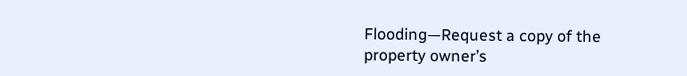Flooding—Request a copy of the property owner’s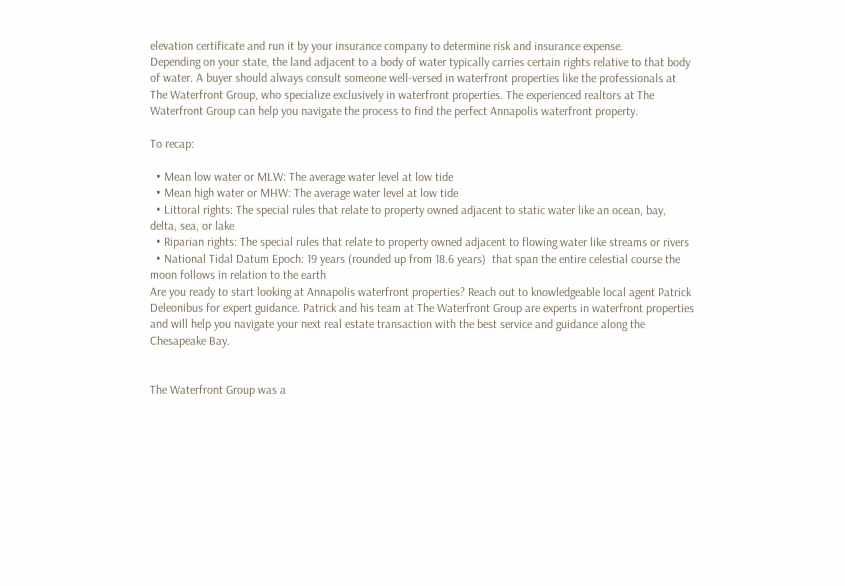elevation certificate and run it by your insurance company to determine risk and insurance expense.
Depending on your state, the land adjacent to a body of water typically carries certain rights relative to that body of water. A buyer should always consult someone well-versed in waterfront properties like the professionals at The Waterfront Group, who specialize exclusively in waterfront properties. The experienced realtors at The Waterfront Group can help you navigate the process to find the perfect Annapolis waterfront property.

To recap:

  • Mean low water or MLW: The average water level at low tide
  • Mean high water or MHW: The average water level at low tide
  • Littoral rights: The special rules that relate to property owned adjacent to static water like an ocean, bay, delta, sea, or lake
  • Riparian rights: The special rules that relate to property owned adjacent to flowing water like streams or rivers
  • National Tidal Datum Epoch: 19 years (rounded up from 18.6 years)  that span the entire celestial course the moon follows in relation to the earth
Are you ready to start looking at Annapolis waterfront properties? Reach out to knowledgeable local agent Patrick Deleonibus for expert guidance. Patrick and his team at The Waterfront Group are experts in waterfront properties and will help you navigate your next real estate transaction with the best service and guidance along the Chesapeake Bay.


The Waterfront Group was a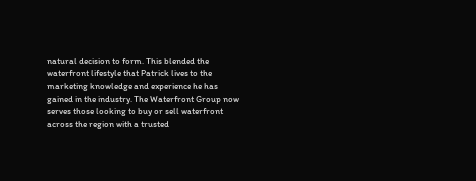natural decision to form. This blended the waterfront lifestyle that Patrick lives to the marketing knowledge and experience he has gained in the industry. The Waterfront Group now serves those looking to buy or sell waterfront across the region with a trusted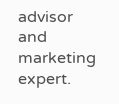advisor and marketing expert.